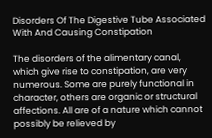Disorders Of The Digestive Tube Associated With And Causing Constipation

The disorders of the alimentary canal, which give rise to constipation, are very numerous. Some are purely functional in character, others are organic or structural affections. All are of a nature which cannot possibly be relieved by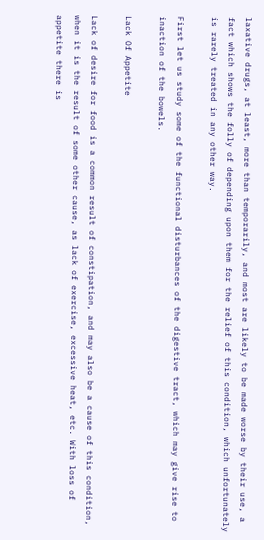laxative drugs, at least, more than temporarily, and most are likely to be made worse by their use, a fact which shows the folly of depending upon them for the relief of this condition, which unfortunately is rarely treated in any other way.

First let us study some of the functional disturbances of the digestive tract, which may give rise to inaction of the bowels.

Lack Of Appetite

Lack of desire for food is a common result of constipation, and may also be a cause of this condition, when it is the result of some other cause, as lack of exercise, excessive heat, etc. With loss of appetite there is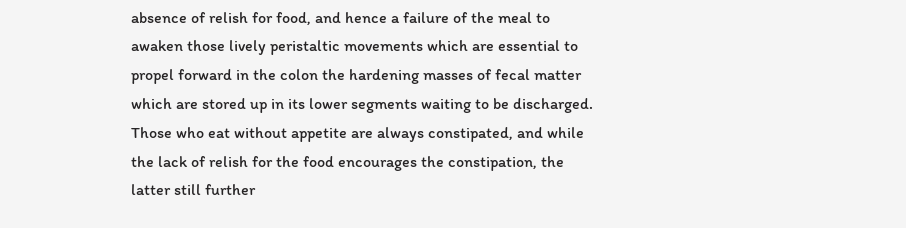absence of relish for food, and hence a failure of the meal to awaken those lively peristaltic movements which are essential to propel forward in the colon the hardening masses of fecal matter which are stored up in its lower segments waiting to be discharged. Those who eat without appetite are always constipated, and while the lack of relish for the food encourages the constipation, the latter still further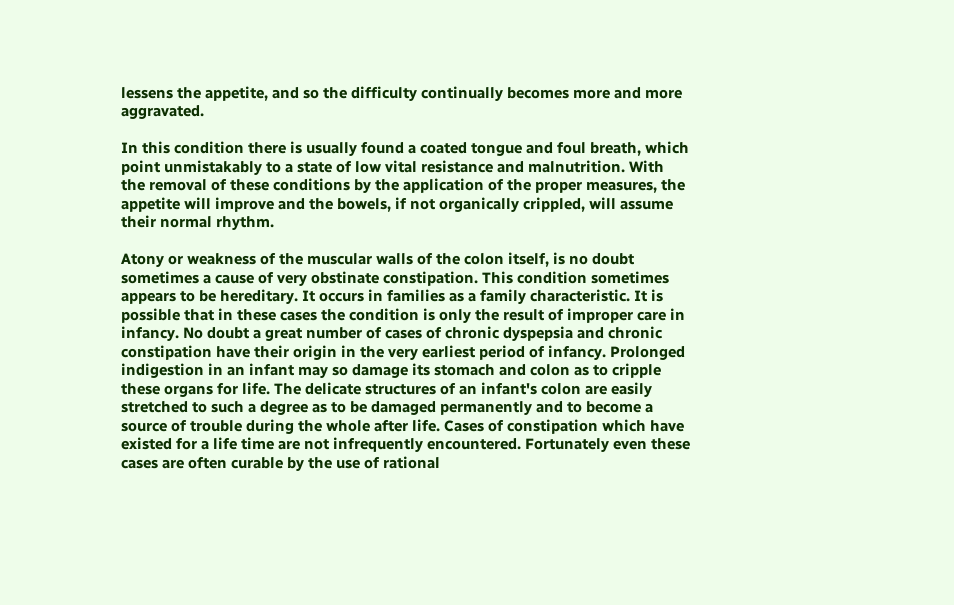lessens the appetite, and so the difficulty continually becomes more and more aggravated.

In this condition there is usually found a coated tongue and foul breath, which point unmistakably to a state of low vital resistance and malnutrition. With the removal of these conditions by the application of the proper measures, the appetite will improve and the bowels, if not organically crippled, will assume their normal rhythm.

Atony or weakness of the muscular walls of the colon itself, is no doubt sometimes a cause of very obstinate constipation. This condition sometimes appears to be hereditary. It occurs in families as a family characteristic. It is possible that in these cases the condition is only the result of improper care in infancy. No doubt a great number of cases of chronic dyspepsia and chronic constipation have their origin in the very earliest period of infancy. Prolonged indigestion in an infant may so damage its stomach and colon as to cripple these organs for life. The delicate structures of an infant's colon are easily stretched to such a degree as to be damaged permanently and to become a source of trouble during the whole after life. Cases of constipation which have existed for a life time are not infrequently encountered. Fortunately even these cases are often curable by the use of rational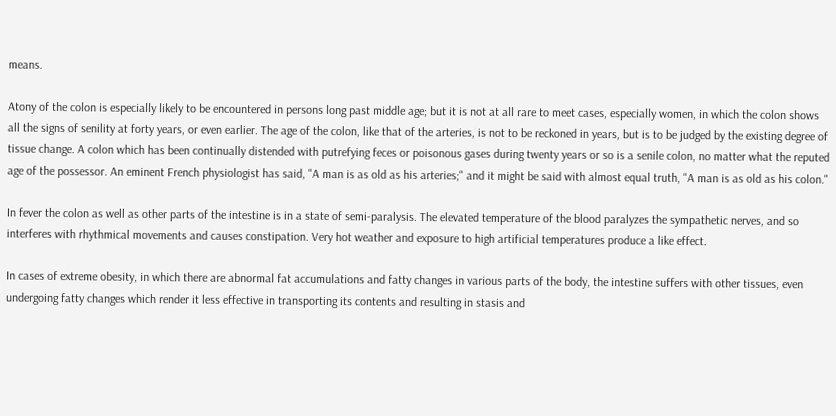means.

Atony of the colon is especially likely to be encountered in persons long past middle age; but it is not at all rare to meet cases, especially women, in which the colon shows all the signs of senility at forty years, or even earlier. The age of the colon, like that of the arteries, is not to be reckoned in years, but is to be judged by the existing degree of tissue change. A colon which has been continually distended with putrefying feces or poisonous gases during twenty years or so is a senile colon, no matter what the reputed age of the possessor. An eminent French physiologist has said, "A man is as old as his arteries;" and it might be said with almost equal truth, "A man is as old as his colon."

In fever the colon as well as other parts of the intestine is in a state of semi-paralysis. The elevated temperature of the blood paralyzes the sympathetic nerves, and so interferes with rhythmical movements and causes constipation. Very hot weather and exposure to high artificial temperatures produce a like effect.

In cases of extreme obesity, in which there are abnormal fat accumulations and fatty changes in various parts of the body, the intestine suffers with other tissues, even undergoing fatty changes which render it less effective in transporting its contents and resulting in stasis and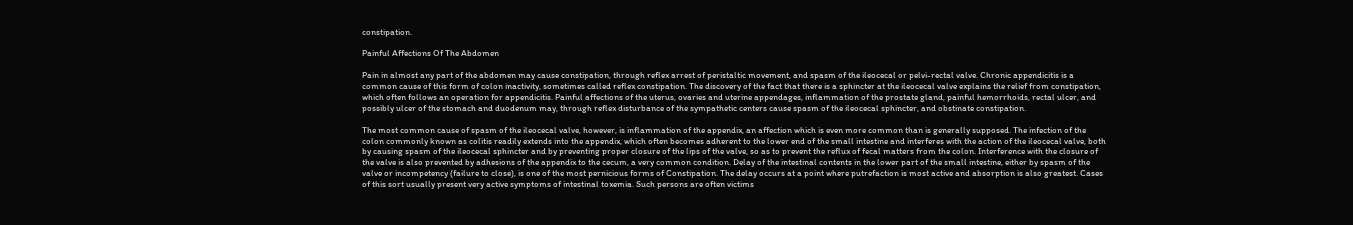constipation.

Painful Affections Of The Abdomen

Pain in almost any part of the abdomen may cause constipation, through reflex arrest of peristaltic movement, and spasm of the ileocecal or pelvi-rectal valve. Chronic appendicitis is a common cause of this form of colon inactivity, sometimes called reflex constipation. The discovery of the fact that there is a sphincter at the ileocecal valve explains the relief from constipation, which often follows an operation for appendicitis. Painful affections of the uterus, ovaries and uterine appendages, inflammation of the prostate gland, painful hemorrhoids, rectal ulcer, and possibly ulcer of the stomach and duodenum may, through reflex disturbance of the sympathetic centers cause spasm of the ileocecal sphincter, and obstinate constipation.

The most common cause of spasm of the ileocecal valve, however, is inflammation of the appendix, an affection which is even more common than is generally supposed. The infection of the colon commonly known as colitis readily extends into the appendix, which often becomes adherent to the lower end of the small intestine and interferes with the action of the ileocecal valve, both by causing spasm of the ileocecal sphincter and by preventing proper closure of the lips of the valve, so as to prevent the reflux of fecal matters from the colon. Interference with the closure of the valve is also prevented by adhesions of the appendix to the cecum, a very common condition. Delay of the intestinal contents in the lower part of the small intestine, either by spasm of the valve or incompetency (failure to close), is one of the most pernicious forms of Constipation. The delay occurs at a point where putrefaction is most active and absorption is also greatest. Cases of this sort usually present very active symptoms of intestinal toxemia. Such persons are often victims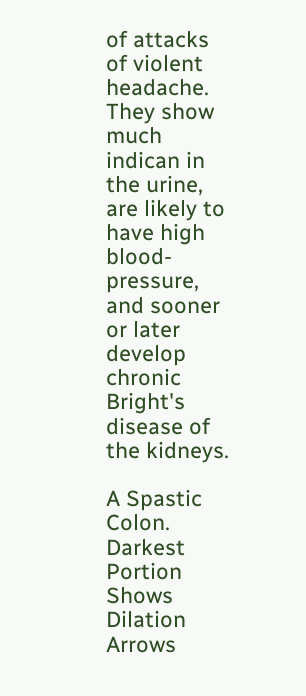of attacks of violent headache. They show much indican in the urine, are likely to have high blood-pressure, and sooner or later develop chronic Bright's disease of the kidneys.

A Spastic Colon. Darkest Portion Shows Dilation   Arrows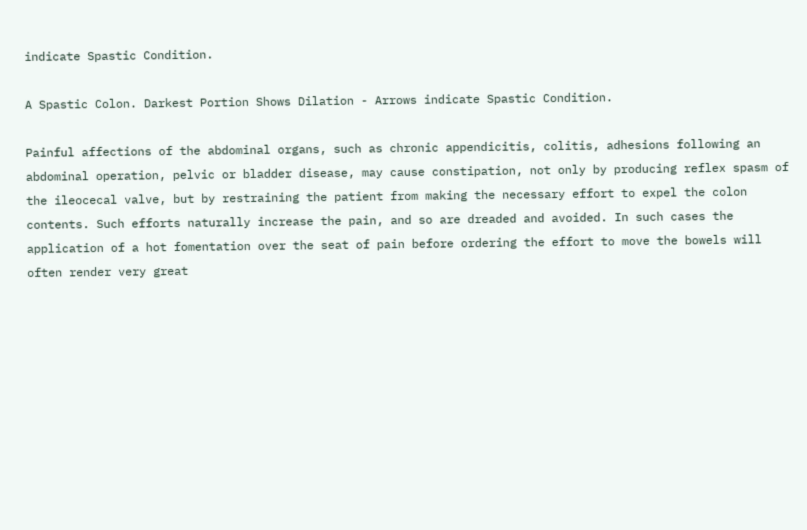indicate Spastic Condition.

A Spastic Colon. Darkest Portion Shows Dilation - Arrows indicate Spastic Condition.

Painful affections of the abdominal organs, such as chronic appendicitis, colitis, adhesions following an abdominal operation, pelvic or bladder disease, may cause constipation, not only by producing reflex spasm of the ileocecal valve, but by restraining the patient from making the necessary effort to expel the colon contents. Such efforts naturally increase the pain, and so are dreaded and avoided. In such cases the application of a hot fomentation over the seat of pain before ordering the effort to move the bowels will often render very great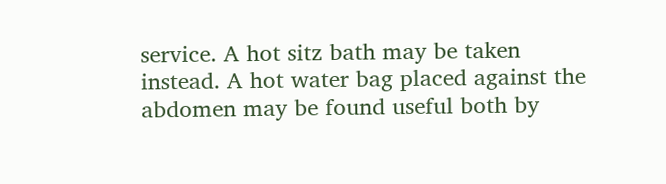service. A hot sitz bath may be taken instead. A hot water bag placed against the abdomen may be found useful both by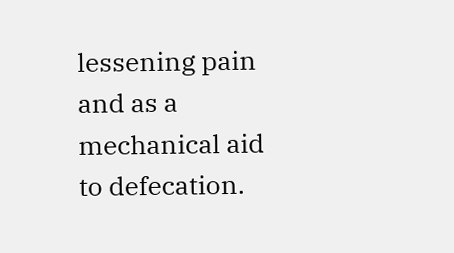lessening pain and as a mechanical aid to defecation.